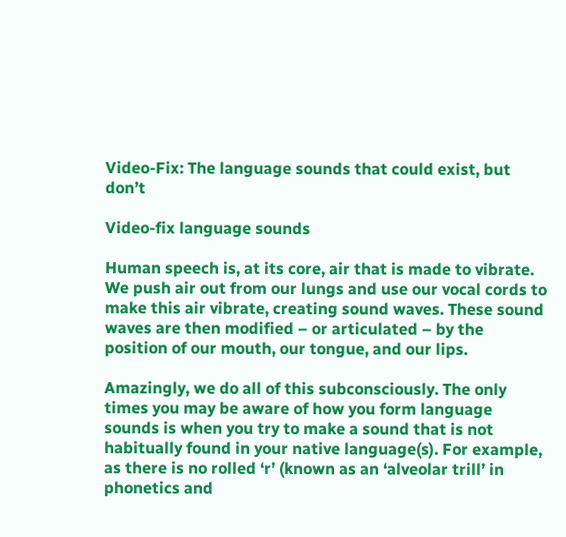Video-Fix: The language sounds that could exist, but don’t

Video-fix language sounds

Human speech is, at its core, air that is made to vibrate. We push air out from our lungs and use our vocal cords to make this air vibrate, creating sound waves. These sound waves are then modified – or articulated – by the position of our mouth, our tongue, and our lips.

Amazingly, we do all of this subconsciously. The only times you may be aware of how you form language sounds is when you try to make a sound that is not habitually found in your native language(s). For example, as there is no rolled ‘r’ (known as an ‘alveolar trill’ in phonetics and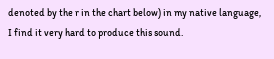denoted by the r in the chart below) in my native language, I find it very hard to produce this sound.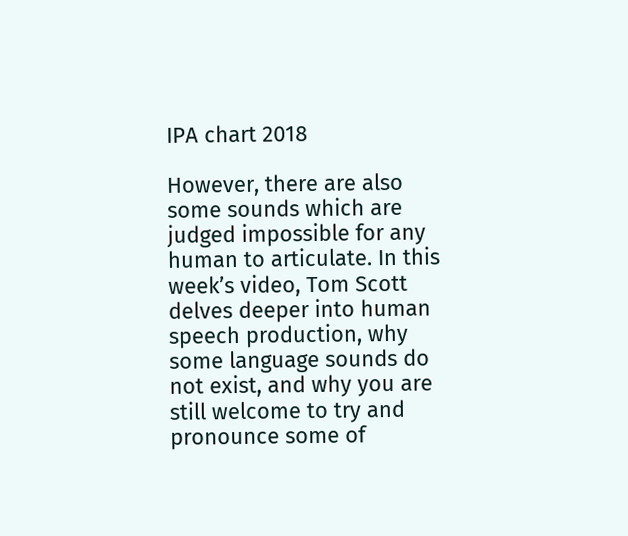IPA chart 2018

However, there are also some sounds which are judged impossible for any human to articulate. In this week’s video, Tom Scott delves deeper into human speech production, why some language sounds do not exist, and why you are still welcome to try and pronounce some of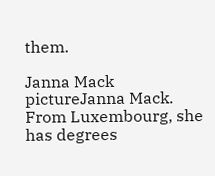them.

Janna Mack pictureJanna Mack. From Luxembourg, she has degrees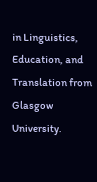in Linguistics, Education, and Translation from Glasgow University.